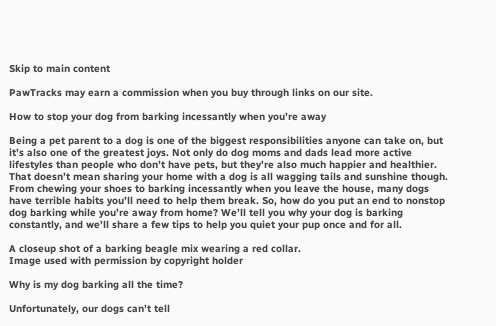Skip to main content

PawTracks may earn a commission when you buy through links on our site.

How to stop your dog from barking incessantly when you’re away

Being a pet parent to a dog is one of the biggest responsibilities anyone can take on, but it’s also one of the greatest joys. Not only do dog moms and dads lead more active lifestyles than people who don’t have pets, but they’re also much happier and healthier. That doesn’t mean sharing your home with a dog is all wagging tails and sunshine though. From chewing your shoes to barking incessantly when you leave the house, many dogs have terrible habits you’ll need to help them break. So, how do you put an end to nonstop dog barking while you’re away from home? We’ll tell you why your dog is barking constantly, and we’ll share a few tips to help you quiet your pup once and for all.

A closeup shot of a barking beagle mix wearing a red collar.
Image used with permission by copyright holder

Why is my dog barking all the time?

Unfortunately, our dogs can’t tell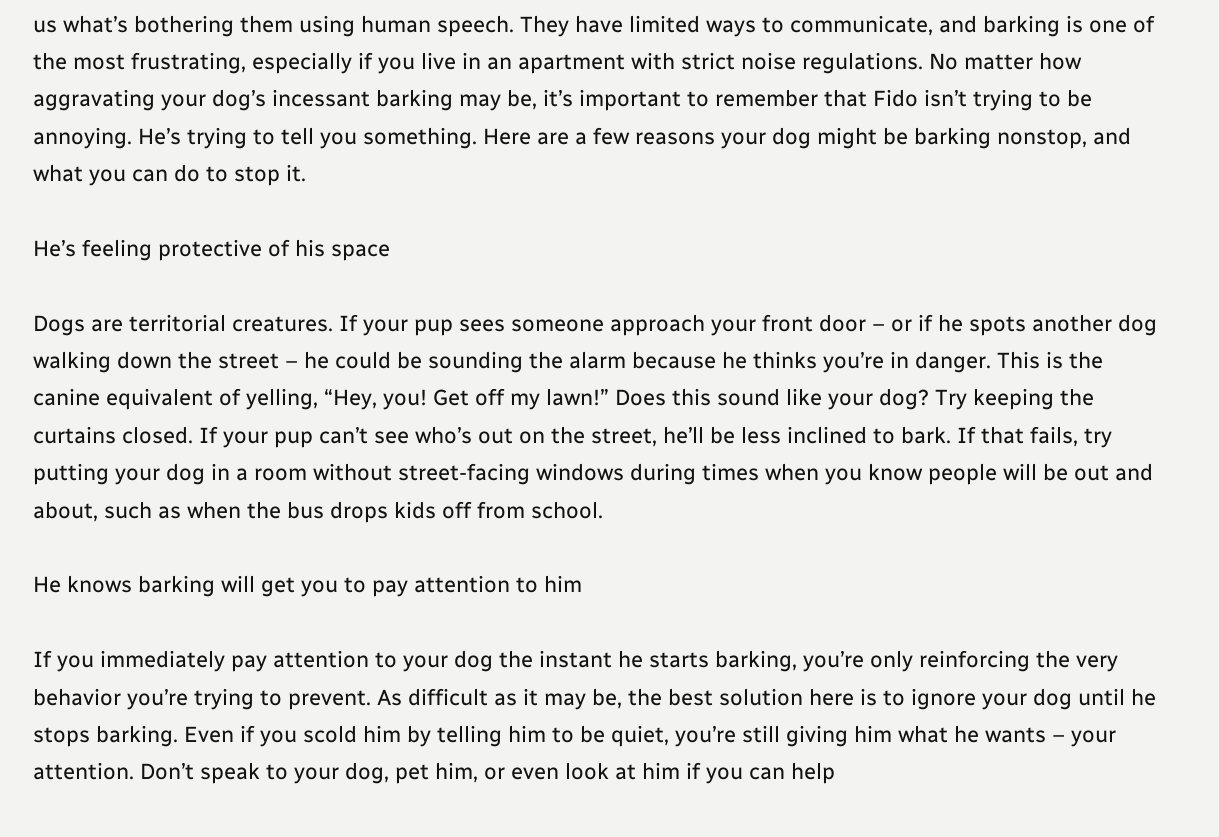us what’s bothering them using human speech. They have limited ways to communicate, and barking is one of the most frustrating, especially if you live in an apartment with strict noise regulations. No matter how aggravating your dog’s incessant barking may be, it’s important to remember that Fido isn’t trying to be annoying. He’s trying to tell you something. Here are a few reasons your dog might be barking nonstop, and what you can do to stop it.

He’s feeling protective of his space

Dogs are territorial creatures. If your pup sees someone approach your front door – or if he spots another dog walking down the street – he could be sounding the alarm because he thinks you’re in danger. This is the canine equivalent of yelling, “Hey, you! Get off my lawn!” Does this sound like your dog? Try keeping the curtains closed. If your pup can’t see who’s out on the street, he’ll be less inclined to bark. If that fails, try putting your dog in a room without street-facing windows during times when you know people will be out and about, such as when the bus drops kids off from school.

He knows barking will get you to pay attention to him

If you immediately pay attention to your dog the instant he starts barking, you’re only reinforcing the very behavior you’re trying to prevent. As difficult as it may be, the best solution here is to ignore your dog until he stops barking. Even if you scold him by telling him to be quiet, you’re still giving him what he wants – your attention. Don’t speak to your dog, pet him, or even look at him if you can help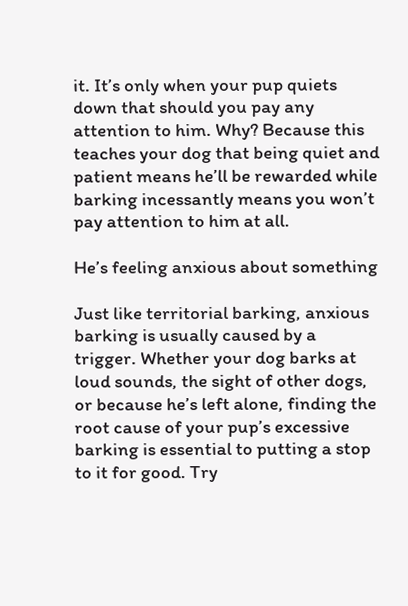it. It’s only when your pup quiets down that should you pay any attention to him. Why? Because this teaches your dog that being quiet and patient means he’ll be rewarded while barking incessantly means you won’t pay attention to him at all.

He’s feeling anxious about something

Just like territorial barking, anxious barking is usually caused by a trigger. Whether your dog barks at loud sounds, the sight of other dogs, or because he’s left alone, finding the root cause of your pup’s excessive barking is essential to putting a stop to it for good. Try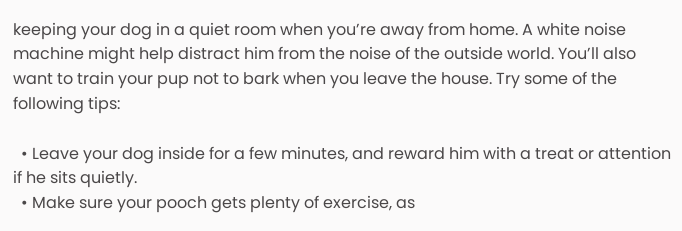keeping your dog in a quiet room when you’re away from home. A white noise machine might help distract him from the noise of the outside world. You’ll also want to train your pup not to bark when you leave the house. Try some of the following tips:

  • Leave your dog inside for a few minutes, and reward him with a treat or attention if he sits quietly.
  • Make sure your pooch gets plenty of exercise, as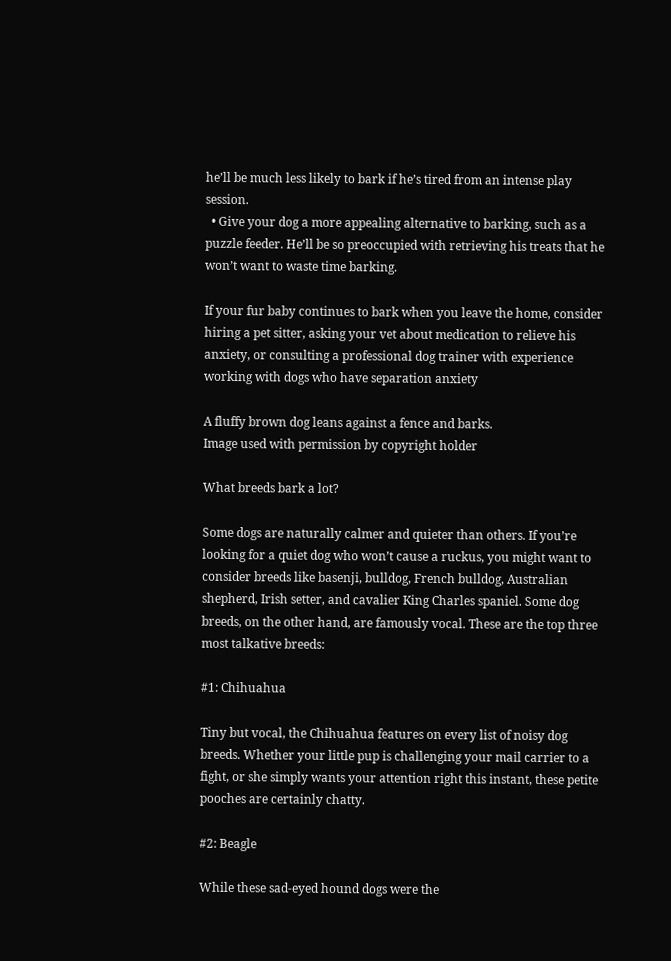he’ll be much less likely to bark if he’s tired from an intense play session.
  • Give your dog a more appealing alternative to barking, such as a puzzle feeder. He’ll be so preoccupied with retrieving his treats that he won’t want to waste time barking.

If your fur baby continues to bark when you leave the home, consider hiring a pet sitter, asking your vet about medication to relieve his anxiety, or consulting a professional dog trainer with experience working with dogs who have separation anxiety

A fluffy brown dog leans against a fence and barks.
Image used with permission by copyright holder

What breeds bark a lot?

Some dogs are naturally calmer and quieter than others. If you’re looking for a quiet dog who won’t cause a ruckus, you might want to consider breeds like basenji, bulldog, French bulldog, Australian shepherd, Irish setter, and cavalier King Charles spaniel. Some dog breeds, on the other hand, are famously vocal. These are the top three most talkative breeds:

#1: Chihuahua

Tiny but vocal, the Chihuahua features on every list of noisy dog breeds. Whether your little pup is challenging your mail carrier to a fight, or she simply wants your attention right this instant, these petite pooches are certainly chatty.

#2: Beagle

While these sad-eyed hound dogs were the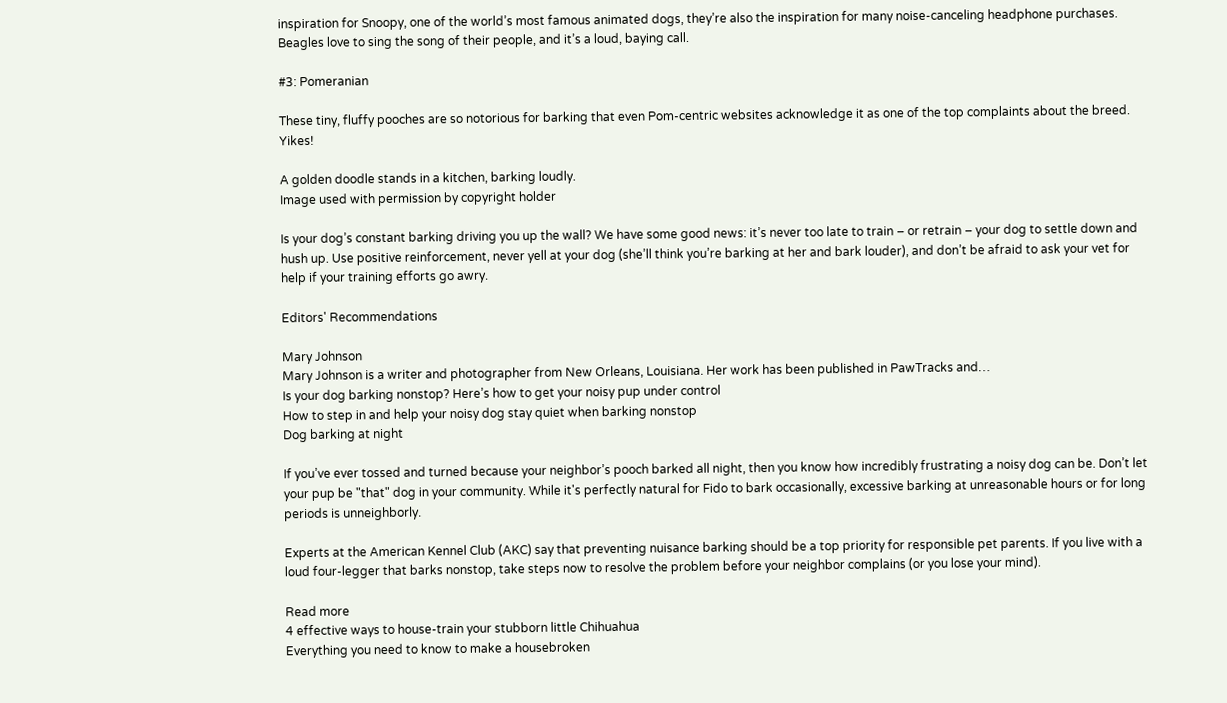inspiration for Snoopy, one of the world’s most famous animated dogs, they’re also the inspiration for many noise-canceling headphone purchases. Beagles love to sing the song of their people, and it’s a loud, baying call.

#3: Pomeranian

These tiny, fluffy pooches are so notorious for barking that even Pom-centric websites acknowledge it as one of the top complaints about the breed. Yikes!

A golden doodle stands in a kitchen, barking loudly.
Image used with permission by copyright holder

Is your dog’s constant barking driving you up the wall? We have some good news: it’s never too late to train – or retrain – your dog to settle down and hush up. Use positive reinforcement, never yell at your dog (she’ll think you’re barking at her and bark louder), and don’t be afraid to ask your vet for help if your training efforts go awry.

Editors' Recommendations

Mary Johnson
Mary Johnson is a writer and photographer from New Orleans, Louisiana. Her work has been published in PawTracks and…
Is your dog barking nonstop? Here’s how to get your noisy pup under control
How to step in and help your noisy dog stay quiet when barking nonstop
Dog barking at night

If you’ve ever tossed and turned because your neighbor’s pooch barked all night, then you know how incredibly frustrating a noisy dog can be. Don’t let your pup be "that" dog in your community. While it's perfectly natural for Fido to bark occasionally, excessive barking at unreasonable hours or for long periods is unneighborly.

Experts at the American Kennel Club (AKC) say that preventing nuisance barking should be a top priority for responsible pet parents. If you live with a loud four-legger that barks nonstop, take steps now to resolve the problem before your neighbor complains (or you lose your mind).

Read more
4 effective ways to house-train your stubborn little Chihuahua
Everything you need to know to make a housebroken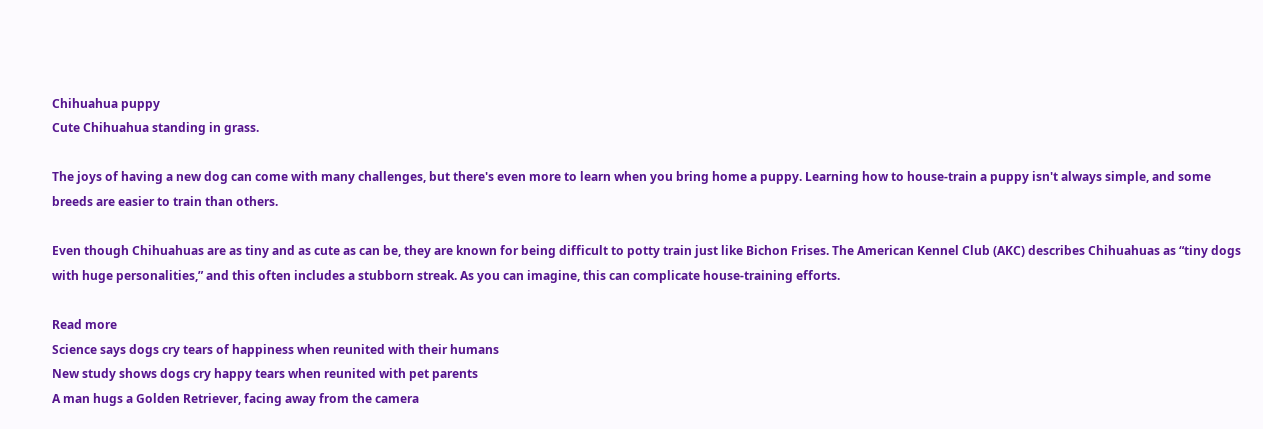Chihuahua puppy
Cute Chihuahua standing in grass.

The joys of having a new dog can come with many challenges, but there's even more to learn when you bring home a puppy. Learning how to house-train a puppy isn't always simple, and some breeds are easier to train than others.

Even though Chihuahuas are as tiny and as cute as can be, they are known for being difficult to potty train just like Bichon Frises. The American Kennel Club (AKC) describes Chihuahuas as “tiny dogs with huge personalities,” and this often includes a stubborn streak. As you can imagine, this can complicate house-training efforts.

Read more
Science says dogs cry tears of happiness when reunited with their humans
New study shows dogs cry happy tears when reunited with pet parents
A man hugs a Golden Retriever, facing away from the camera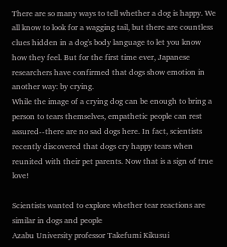There are so many ways to tell whether a dog is happy. We all know to look for a wagging tail, but there are countless clues hidden in a dog's body language to let you know how they feel. But for the first time ever, Japanese researchers have confirmed that dogs show emotion in another way: by crying.
While the image of a crying dog can be enough to bring a person to tears themselves, empathetic people can rest assured--there are no sad dogs here. In fact, scientists recently discovered that dogs cry happy tears when reunited with their pet parents. Now that is a sign of true love!

Scientists wanted to explore whether tear reactions are similar in dogs and people
Azabu University professor Takefumi Kikusui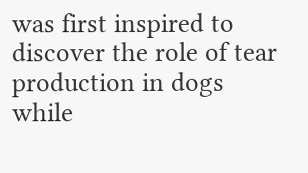was first inspired to discover the role of tear production in dogs while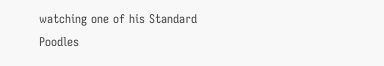watching one of his Standard Poodles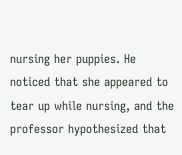nursing her puppies. He noticed that she appeared to tear up while nursing, and the professor hypothesized that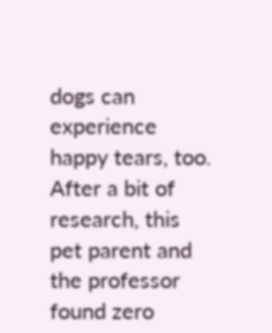dogs can experience happy tears, too. After a bit of research, this pet parent and the professor found zero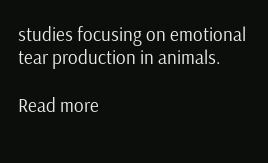studies focusing on emotional tear production in animals.

Read more